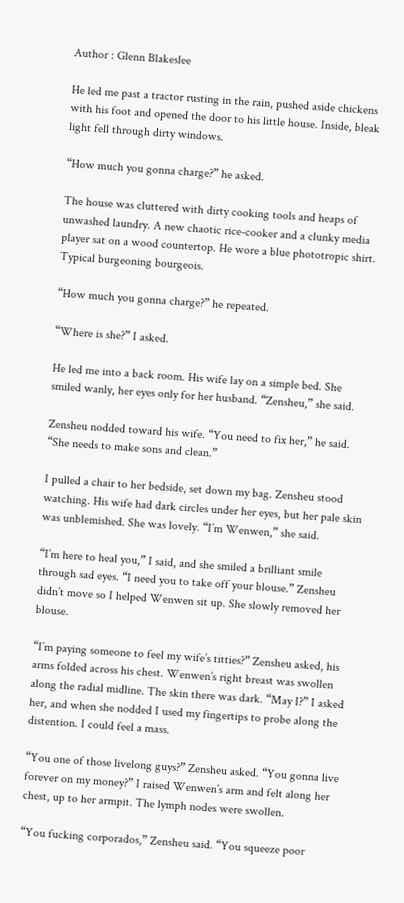Author : Glenn Blakeslee

He led me past a tractor rusting in the rain, pushed aside chickens with his foot and opened the door to his little house. Inside, bleak light fell through dirty windows.

“How much you gonna charge?” he asked.

The house was cluttered with dirty cooking tools and heaps of unwashed laundry. A new chaotic rice-cooker and a clunky media player sat on a wood countertop. He wore a blue phototropic shirt. Typical burgeoning bourgeois.

“How much you gonna charge?” he repeated.

“Where is she?” I asked.

He led me into a back room. His wife lay on a simple bed. She smiled wanly, her eyes only for her husband. “Zensheu,” she said.

Zensheu nodded toward his wife. “You need to fix her,” he said. “She needs to make sons and clean.”

I pulled a chair to her bedside, set down my bag. Zensheu stood watching. His wife had dark circles under her eyes, but her pale skin was unblemished. She was lovely. “I’m Wenwen,” she said.

“I’m here to heal you,” I said, and she smiled a brilliant smile through sad eyes. “I need you to take off your blouse.” Zensheu didn’t move so I helped Wenwen sit up. She slowly removed her blouse.

“I’m paying someone to feel my wife’s titties?” Zensheu asked, his arms folded across his chest. Wenwen’s right breast was swollen along the radial midline. The skin there was dark. “May I?” I asked her, and when she nodded I used my fingertips to probe along the distention. I could feel a mass.

“You one of those livelong guys?” Zensheu asked. “You gonna live forever on my money?” I raised Wenwen’s arm and felt along her chest, up to her armpit. The lymph nodes were swollen.

“You fucking corporados,” Zensheu said. “You squeeze poor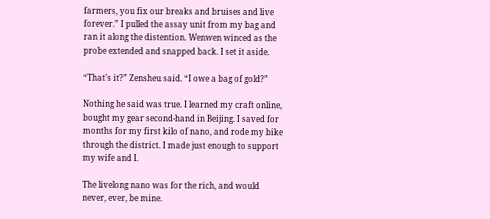farmers, you fix our breaks and bruises and live forever.” I pulled the assay unit from my bag and ran it along the distention. Wenwen winced as the probe extended and snapped back. I set it aside.

“That’s it?” Zensheu said. “I owe a bag of gold?”

Nothing he said was true. I learned my craft online, bought my gear second-hand in Beijing. I saved for months for my first kilo of nano, and rode my bike through the district. I made just enough to support my wife and I.

The livelong nano was for the rich, and would never, ever, be mine.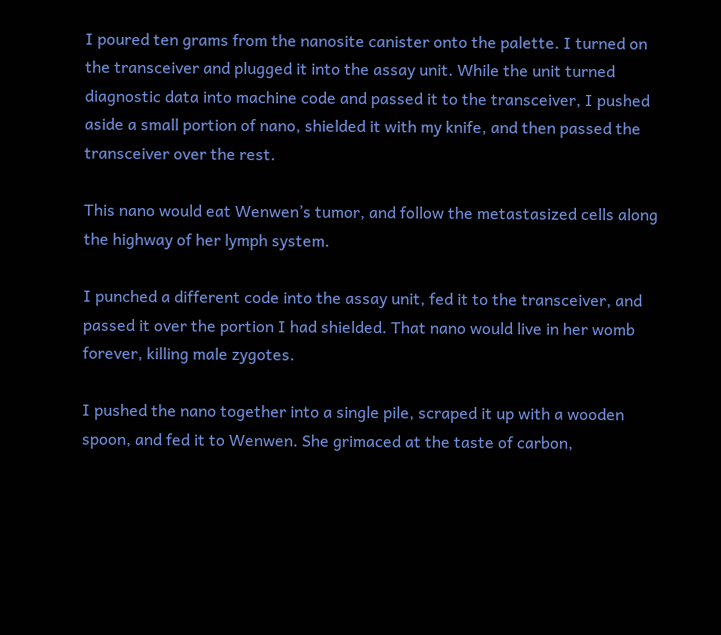I poured ten grams from the nanosite canister onto the palette. I turned on the transceiver and plugged it into the assay unit. While the unit turned diagnostic data into machine code and passed it to the transceiver, I pushed aside a small portion of nano, shielded it with my knife, and then passed the transceiver over the rest.

This nano would eat Wenwen’s tumor, and follow the metastasized cells along the highway of her lymph system.

I punched a different code into the assay unit, fed it to the transceiver, and passed it over the portion I had shielded. That nano would live in her womb forever, killing male zygotes.

I pushed the nano together into a single pile, scraped it up with a wooden spoon, and fed it to Wenwen. She grimaced at the taste of carbon,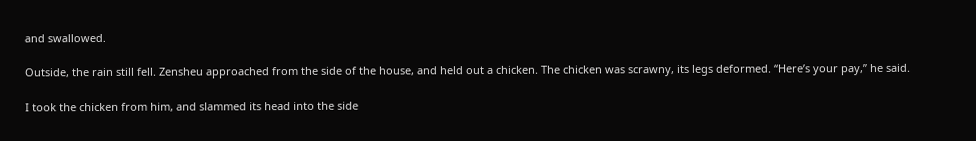and swallowed.

Outside, the rain still fell. Zensheu approached from the side of the house, and held out a chicken. The chicken was scrawny, its legs deformed. “Here’s your pay,” he said.

I took the chicken from him, and slammed its head into the side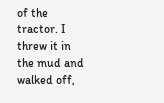of the tractor. I threw it in the mud and walked off,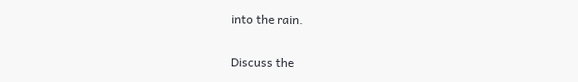into the rain.


Discuss the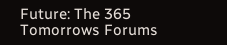Future: The 365 Tomorrows Forums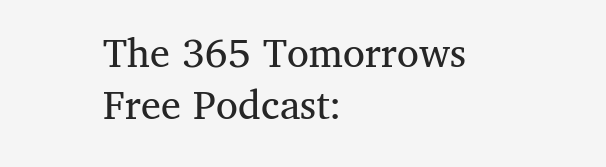The 365 Tomorrows Free Podcast: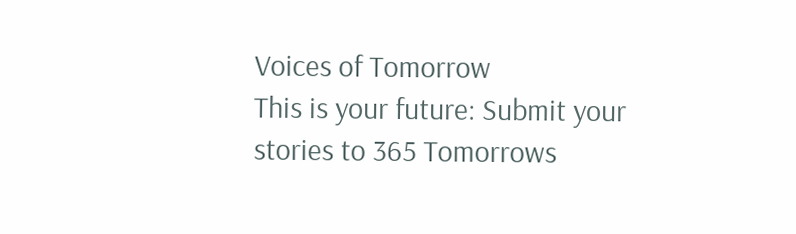Voices of Tomorrow
This is your future: Submit your stories to 365 Tomorrows